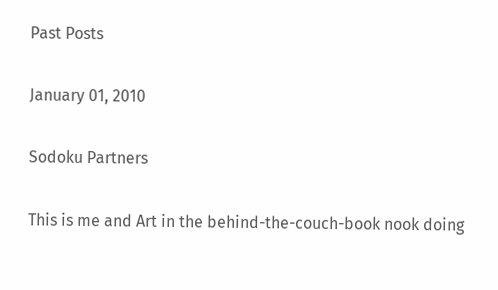Past Posts

January 01, 2010

Sodoku Partners

This is me and Art in the behind-the-couch-book nook doing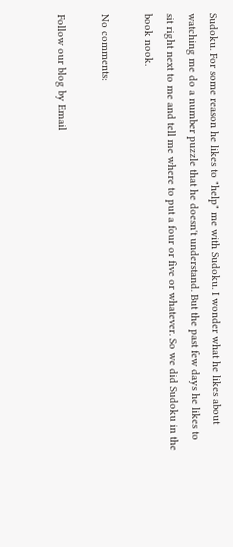Sudoku. For some reason he likes to "help" me with Sudoku. I wonder what he likes about watching me do a number puzzle that he doesn't understand. But the past few days he likes to sit right next to me and tell me where to put a four or five or whatever. So we did Sudoku in the book nook.

No comments:

Follow our blog by Email